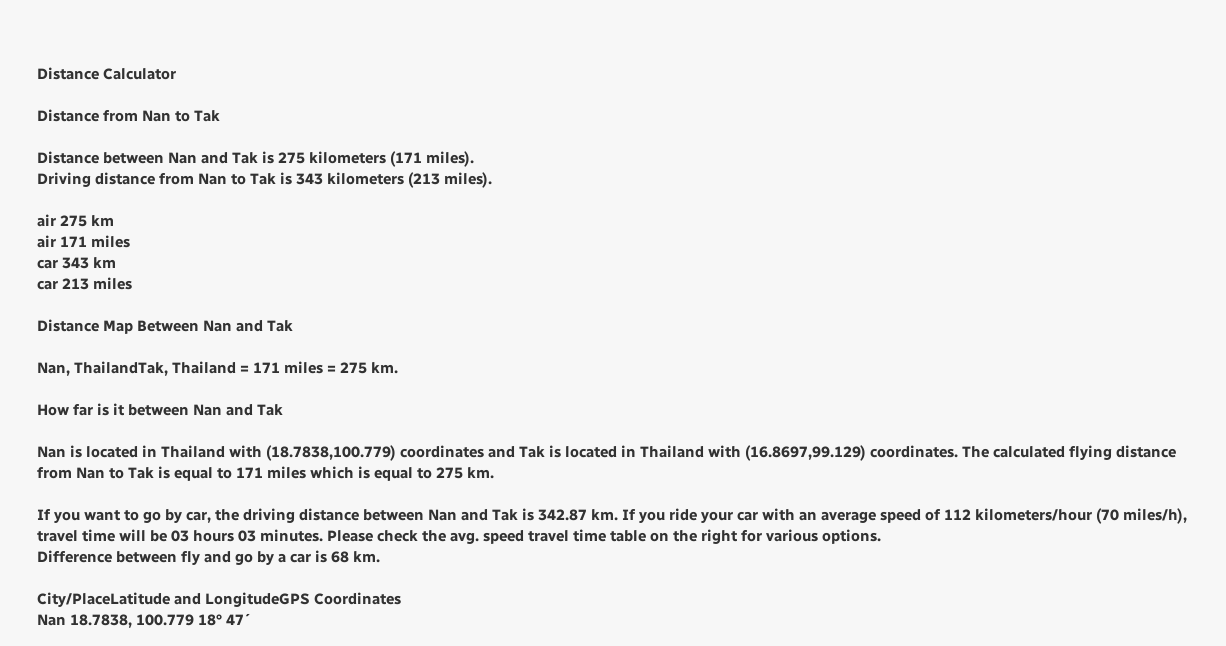Distance Calculator

Distance from Nan to Tak

Distance between Nan and Tak is 275 kilometers (171 miles).
Driving distance from Nan to Tak is 343 kilometers (213 miles).

air 275 km
air 171 miles
car 343 km
car 213 miles

Distance Map Between Nan and Tak

Nan, ThailandTak, Thailand = 171 miles = 275 km.

How far is it between Nan and Tak

Nan is located in Thailand with (18.7838,100.779) coordinates and Tak is located in Thailand with (16.8697,99.129) coordinates. The calculated flying distance from Nan to Tak is equal to 171 miles which is equal to 275 km.

If you want to go by car, the driving distance between Nan and Tak is 342.87 km. If you ride your car with an average speed of 112 kilometers/hour (70 miles/h), travel time will be 03 hours 03 minutes. Please check the avg. speed travel time table on the right for various options.
Difference between fly and go by a car is 68 km.

City/PlaceLatitude and LongitudeGPS Coordinates
Nan 18.7838, 100.779 18° 47´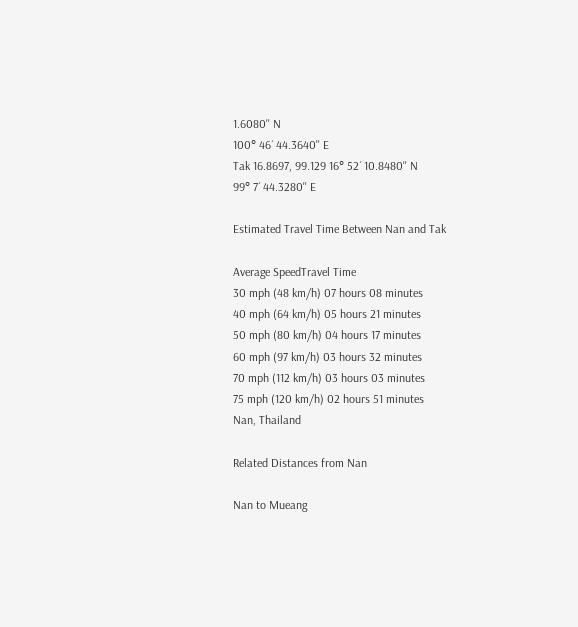1.6080'' N
100° 46´ 44.3640'' E
Tak 16.8697, 99.129 16° 52´ 10.8480'' N
99° 7´ 44.3280'' E

Estimated Travel Time Between Nan and Tak

Average SpeedTravel Time
30 mph (48 km/h) 07 hours 08 minutes
40 mph (64 km/h) 05 hours 21 minutes
50 mph (80 km/h) 04 hours 17 minutes
60 mph (97 km/h) 03 hours 32 minutes
70 mph (112 km/h) 03 hours 03 minutes
75 mph (120 km/h) 02 hours 51 minutes
Nan, Thailand

Related Distances from Nan

Nan to Mueang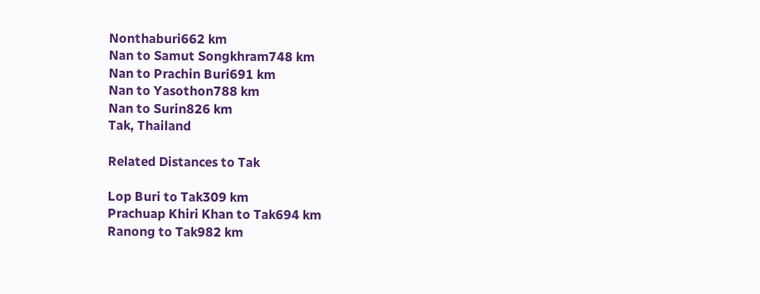Nonthaburi662 km
Nan to Samut Songkhram748 km
Nan to Prachin Buri691 km
Nan to Yasothon788 km
Nan to Surin826 km
Tak, Thailand

Related Distances to Tak

Lop Buri to Tak309 km
Prachuap Khiri Khan to Tak694 km
Ranong to Tak982 km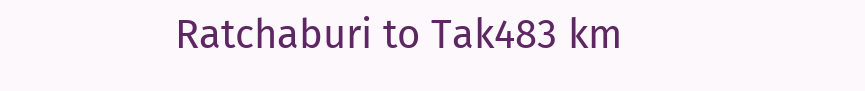Ratchaburi to Tak483 km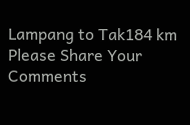Lampang to Tak184 km
Please Share Your Comments